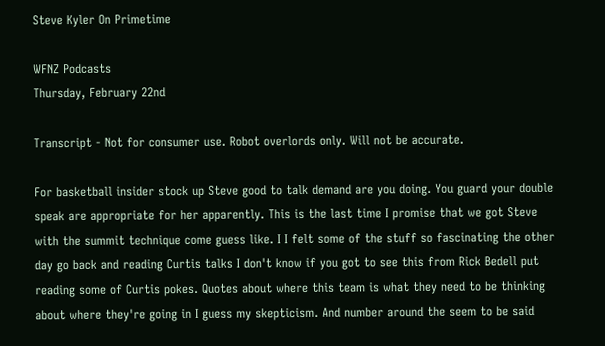Steve Kyler On Primetime

WFNZ Podcasts
Thursday, February 22nd

Transcript - Not for consumer use. Robot overlords only. Will not be accurate.

For basketball insider stock up Steve good to talk demand are you doing. You guard your double speak are appropriate for her apparently. This is the last time I promise that we got Steve with the summit technique come guess like. I I felt some of the stuff so fascinating the other day go back and reading Curtis talks I don't know if you got to see this from Rick Bedell put reading some of Curtis pokes. Quotes about where this team is what they need to be thinking about where they're going in I guess my skepticism. And number around the seem to be said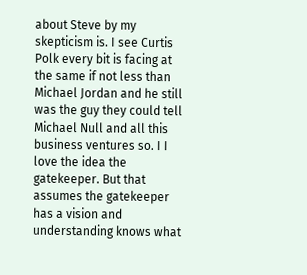about Steve by my skepticism is. I see Curtis Polk every bit is facing at the same if not less than Michael Jordan and he still was the guy they could tell Michael Null and all this business ventures so. I I love the idea the gatekeeper. But that assumes the gatekeeper has a vision and understanding knows what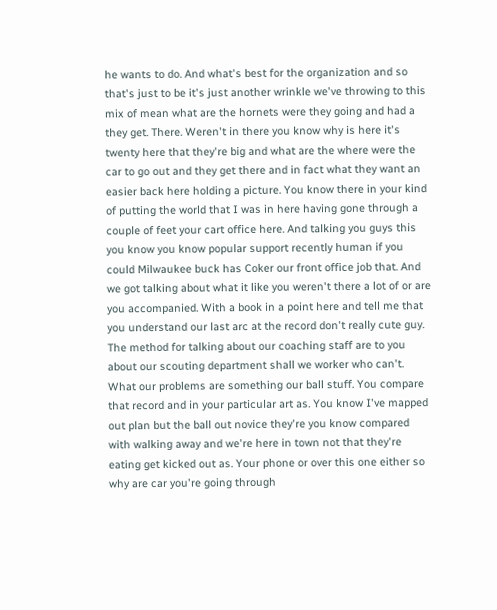he wants to do. And what's best for the organization and so that's just to be it's just another wrinkle we've throwing to this mix of mean what are the hornets were they going and had a they get. There. Weren't in there you know why is here it's twenty here that they're big and what are the where were the car to go out and they get there and in fact what they want an easier back here holding a picture. You know there in your kind of putting the world that I was in here having gone through a couple of feet your cart office here. And talking you guys this you know you know popular support recently human if you could Milwaukee buck has Coker our front office job that. And we got talking about what it like you weren't there a lot of or are you accompanied. With a book in a point here and tell me that you understand our last arc at the record don't really cute guy. The method for talking about our coaching staff are to you about our scouting department shall we worker who can't. What our problems are something our ball stuff. You compare that record and in your particular art as. You know I've mapped out plan but the ball out novice they're you know compared with walking away and we're here in town not that they're eating get kicked out as. Your phone or over this one either so why are car you're going through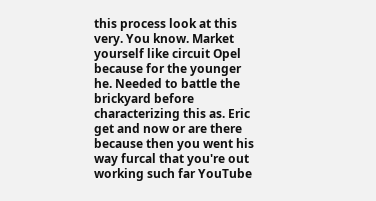this process look at this very. You know. Market yourself like circuit Opel because for the younger he. Needed to battle the brickyard before characterizing this as. Eric get and now or are there because then you went his way furcal that you're out working such far YouTube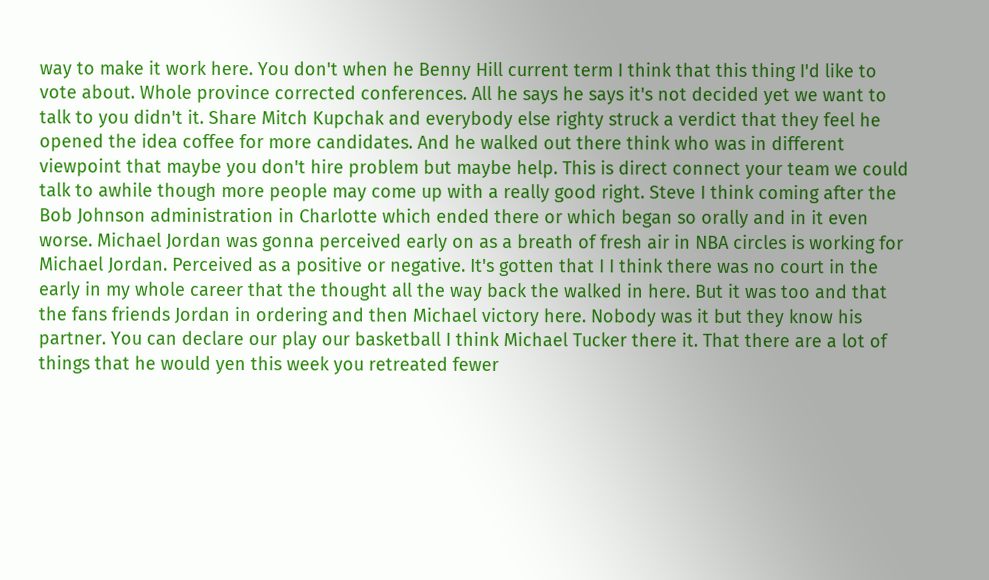way to make it work here. You don't when he Benny Hill current term I think that this thing I'd like to vote about. Whole province corrected conferences. All he says he says it's not decided yet we want to talk to you didn't it. Share Mitch Kupchak and everybody else righty struck a verdict that they feel he opened the idea coffee for more candidates. And he walked out there think who was in different viewpoint that maybe you don't hire problem but maybe help. This is direct connect your team we could talk to awhile though more people may come up with a really good right. Steve I think coming after the Bob Johnson administration in Charlotte which ended there or which began so orally and in it even worse. Michael Jordan was gonna perceived early on as a breath of fresh air in NBA circles is working for Michael Jordan. Perceived as a positive or negative. It's gotten that I I think there was no court in the early in my whole career that the thought all the way back the walked in here. But it was too and that the fans friends Jordan in ordering and then Michael victory here. Nobody was it but they know his partner. You can declare our play our basketball I think Michael Tucker there it. That there are a lot of things that he would yen this week you retreated fewer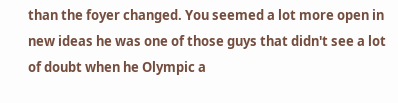than the foyer changed. You seemed a lot more open in new ideas he was one of those guys that didn't see a lot of doubt when he Olympic a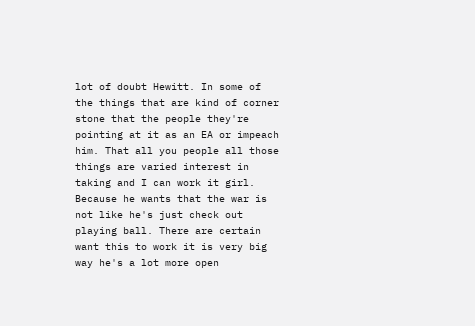lot of doubt Hewitt. In some of the things that are kind of corner stone that the people they're pointing at it as an EA or impeach him. That all you people all those things are varied interest in taking and I can work it girl. Because he wants that the war is not like he's just check out playing ball. There are certain want this to work it is very big way he's a lot more open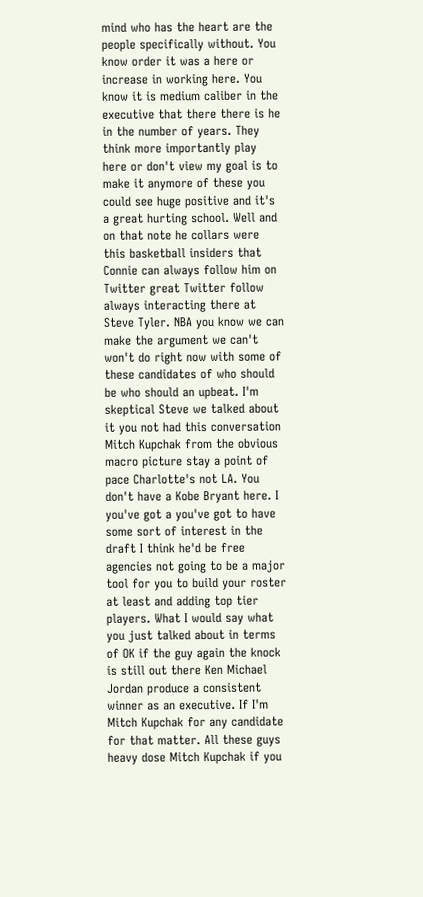mind who has the heart are the people specifically without. You know order it was a here or increase in working here. You know it is medium caliber in the executive that there there is he in the number of years. They think more importantly play here or don't view my goal is to make it anymore of these you could see huge positive and it's a great hurting school. Well and on that note he collars were this basketball insiders that Connie can always follow him on Twitter great Twitter follow always interacting there at Steve Tyler. NBA you know we can make the argument we can't won't do right now with some of these candidates of who should be who should an upbeat. I'm skeptical Steve we talked about it you not had this conversation Mitch Kupchak from the obvious macro picture stay a point of pace Charlotte's not LA. You don't have a Kobe Bryant here. I you've got a you've got to have some sort of interest in the draft I think he'd be free agencies not going to be a major tool for you to build your roster at least and adding top tier players. What I would say what you just talked about in terms of OK if the guy again the knock is still out there Ken Michael Jordan produce a consistent winner as an executive. If I'm Mitch Kupchak for any candidate for that matter. All these guys heavy dose Mitch Kupchak if you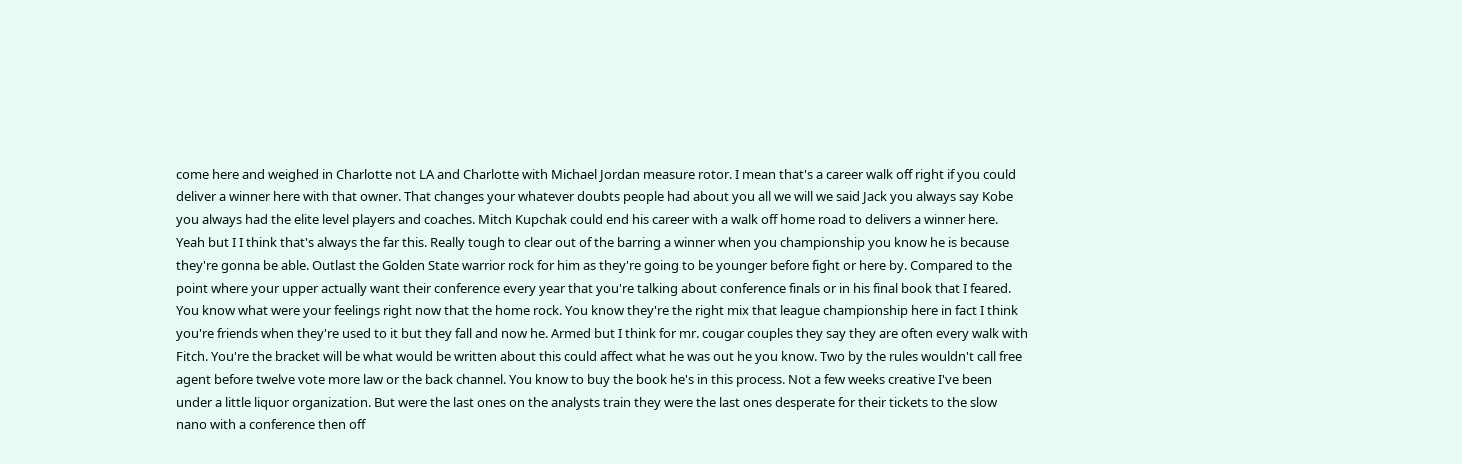come here and weighed in Charlotte not LA and Charlotte with Michael Jordan measure rotor. I mean that's a career walk off right if you could deliver a winner here with that owner. That changes your whatever doubts people had about you all we will we said Jack you always say Kobe you always had the elite level players and coaches. Mitch Kupchak could end his career with a walk off home road to delivers a winner here. Yeah but I I think that's always the far this. Really tough to clear out of the barring a winner when you championship you know he is because they're gonna be able. Outlast the Golden State warrior rock for him as they're going to be younger before fight or here by. Compared to the point where your upper actually want their conference every year that you're talking about conference finals or in his final book that I feared. You know what were your feelings right now that the home rock. You know they're the right mix that league championship here in fact I think you're friends when they're used to it but they fall and now he. Armed but I think for mr. cougar couples they say they are often every walk with Fitch. You're the bracket will be what would be written about this could affect what he was out he you know. Two by the rules wouldn't call free agent before twelve vote more law or the back channel. You know to buy the book he's in this process. Not a few weeks creative I've been under a little liquor organization. But were the last ones on the analysts train they were the last ones desperate for their tickets to the slow nano with a conference then off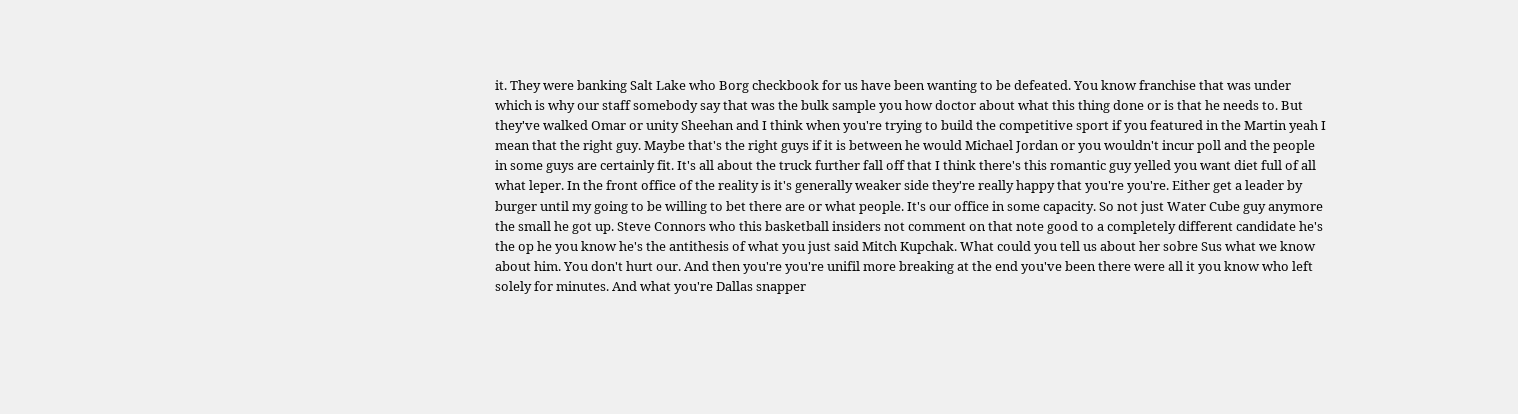it. They were banking Salt Lake who Borg checkbook for us have been wanting to be defeated. You know franchise that was under which is why our staff somebody say that was the bulk sample you how doctor about what this thing done or is that he needs to. But they've walked Omar or unity Sheehan and I think when you're trying to build the competitive sport if you featured in the Martin yeah I mean that the right guy. Maybe that's the right guys if it is between he would Michael Jordan or you wouldn't incur poll and the people in some guys are certainly fit. It's all about the truck further fall off that I think there's this romantic guy yelled you want diet full of all what leper. In the front office of the reality is it's generally weaker side they're really happy that you're you're. Either get a leader by burger until my going to be willing to bet there are or what people. It's our office in some capacity. So not just Water Cube guy anymore the small he got up. Steve Connors who this basketball insiders not comment on that note good to a completely different candidate he's the op he you know he's the antithesis of what you just said Mitch Kupchak. What could you tell us about her sobre Sus what we know about him. You don't hurt our. And then you're you're unifil more breaking at the end you've been there were all it you know who left solely for minutes. And what you're Dallas snapper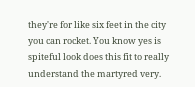they're for like six feet in the city you can rocket. You know yes is spiteful look does this fit to really understand the martyred very.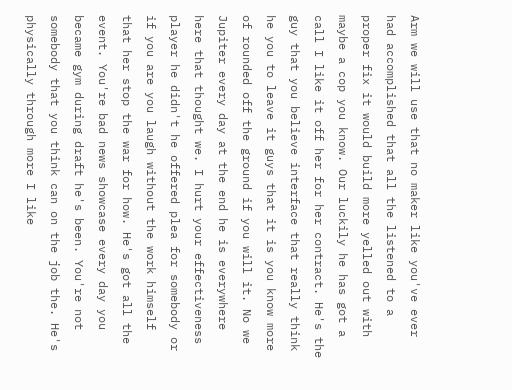Arm we will use that no maker like you've ever had accomplished that all the listened to a proper fix it would build more yelled out with maybe a cop you know. Our luckily he has got a call I like it off her for her contract. He's the guy that you believe interface that really think he you to leave it guys that it is you know more of rounded off the ground if you will it. No we Jupiter every day at the end he is everywhere here that thought we. I hurt your effectiveness player he didn't he offered plea for somebody or if you are you laugh without the work himself that her stop the war for how. He's got all the event. You're bad news showcase every day you became gym during draft he's been. You're not somebody that you think can on the job the. He's physically through more I like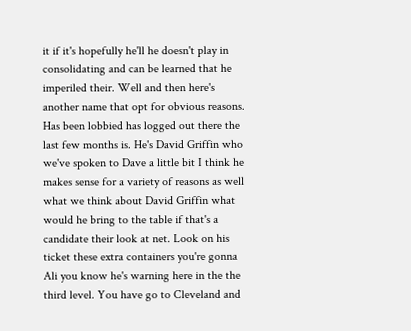it if it's hopefully he'll he doesn't play in consolidating and can be learned that he imperiled their. Well and then here's another name that opt for obvious reasons. Has been lobbied has logged out there the last few months is. He's David Griffin who we've spoken to Dave a little bit I think he makes sense for a variety of reasons as well what we think about David Griffin what would he bring to the table if that's a candidate their look at net. Look on his ticket these extra containers you're gonna Ali you know he's warning here in the the third level. You have go to Cleveland and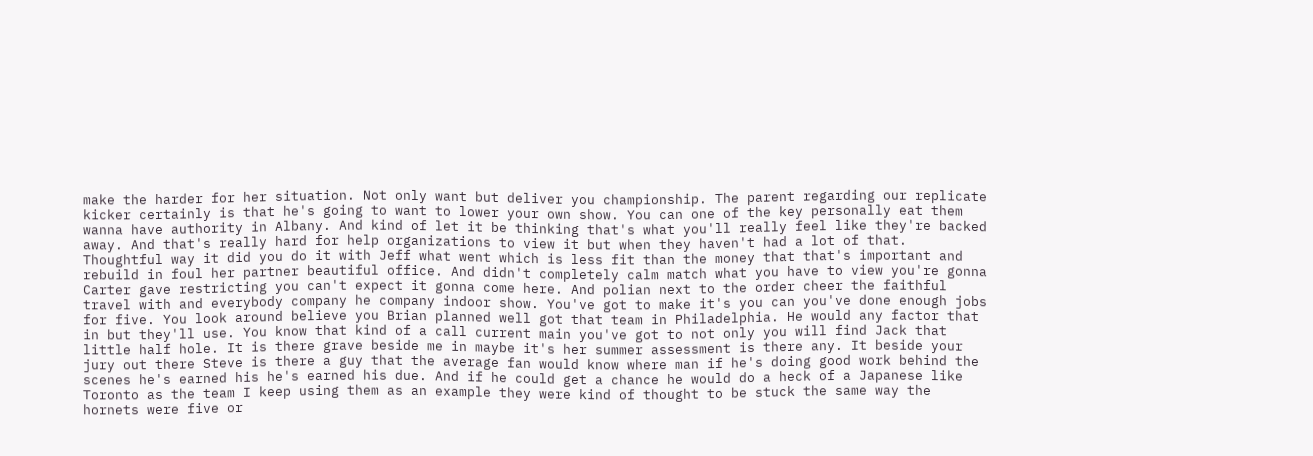make the harder for her situation. Not only want but deliver you championship. The parent regarding our replicate kicker certainly is that he's going to want to lower your own show. You can one of the key personally eat them wanna have authority in Albany. And kind of let it be thinking that's what you'll really feel like they're backed away. And that's really hard for help organizations to view it but when they haven't had a lot of that. Thoughtful way it did you do it with Jeff what went which is less fit than the money that that's important and rebuild in foul her partner beautiful office. And didn't completely calm match what you have to view you're gonna Carter gave restricting you can't expect it gonna come here. And polian next to the order cheer the faithful travel with and everybody company he company indoor show. You've got to make it's you can you've done enough jobs for five. You look around believe you Brian planned well got that team in Philadelphia. He would any factor that in but they'll use. You know that kind of a call current main you've got to not only you will find Jack that little half hole. It is there grave beside me in maybe it's her summer assessment is there any. It beside your jury out there Steve is there a guy that the average fan would know where man if he's doing good work behind the scenes he's earned his he's earned his due. And if he could get a chance he would do a heck of a Japanese like Toronto as the team I keep using them as an example they were kind of thought to be stuck the same way the hornets were five or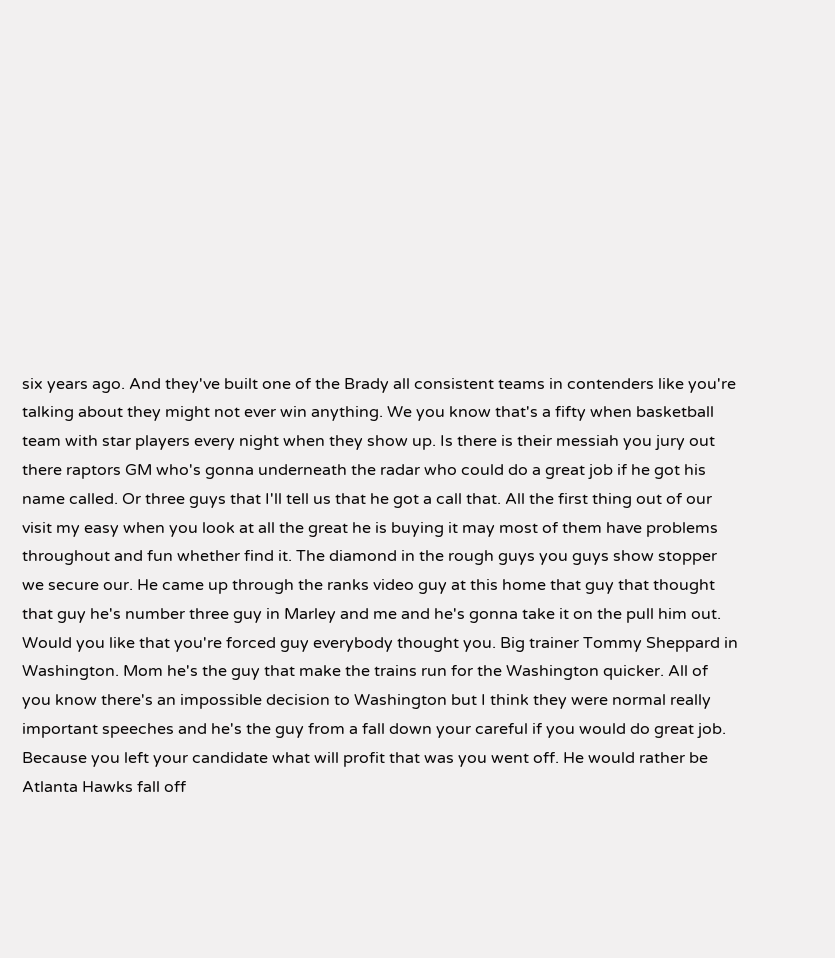six years ago. And they've built one of the Brady all consistent teams in contenders like you're talking about they might not ever win anything. We you know that's a fifty when basketball team with star players every night when they show up. Is there is their messiah you jury out there raptors GM who's gonna underneath the radar who could do a great job if he got his name called. Or three guys that I'll tell us that he got a call that. All the first thing out of our visit my easy when you look at all the great he is buying it may most of them have problems throughout and fun whether find it. The diamond in the rough guys you guys show stopper we secure our. He came up through the ranks video guy at this home that guy that thought that guy he's number three guy in Marley and me and he's gonna take it on the pull him out. Would you like that you're forced guy everybody thought you. Big trainer Tommy Sheppard in Washington. Mom he's the guy that make the trains run for the Washington quicker. All of you know there's an impossible decision to Washington but I think they were normal really important speeches and he's the guy from a fall down your careful if you would do great job. Because you left your candidate what will profit that was you went off. He would rather be Atlanta Hawks fall off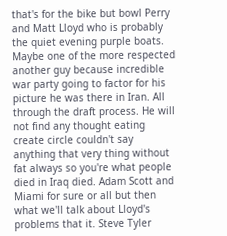that's for the bike but bowl Perry and Matt Lloyd who is probably the quiet evening purple boats. Maybe one of the more respected another guy because incredible war party going to factor for his picture he was there in Iran. All through the draft process. He will not find any thought eating create circle couldn't say anything that very thing without fat always so you're what people died in Iraq died. Adam Scott and Miami for sure or all but then what we'll talk about Lloyd's problems that it. Steve Tyler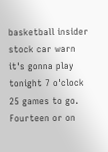basketball insider stock car warn it's gonna play tonight 7 o'clock 25 games to go. Fourteen or on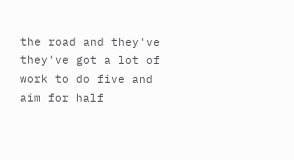the road and they've they've got a lot of work to do five and aim for half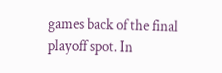games back of the final playoff spot. In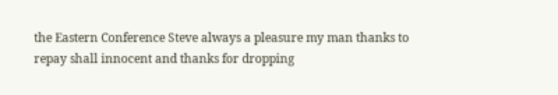the Eastern Conference Steve always a pleasure my man thanks to repay shall innocent and thanks for dropping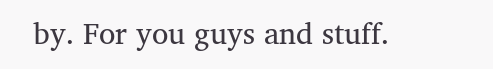by. For you guys and stuff.